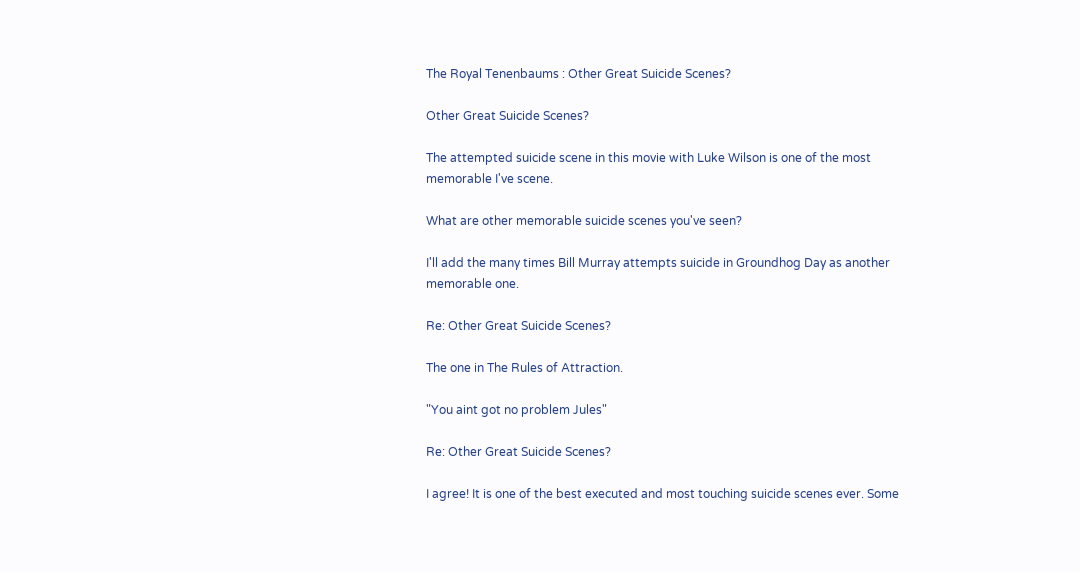The Royal Tenenbaums : Other Great Suicide Scenes?

Other Great Suicide Scenes?

The attempted suicide scene in this movie with Luke Wilson is one of the most memorable I've scene.

What are other memorable suicide scenes you've seen?

I'll add the many times Bill Murray attempts suicide in Groundhog Day as another memorable one.

Re: Other Great Suicide Scenes?

The one in The Rules of Attraction.

"You aint got no problem Jules"

Re: Other Great Suicide Scenes?

I agree! It is one of the best executed and most touching suicide scenes ever. Some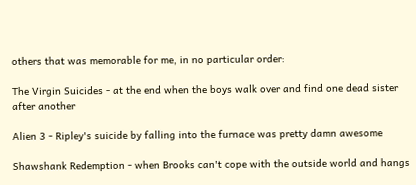others that was memorable for me, in no particular order:

The Virgin Suicides - at the end when the boys walk over and find one dead sister after another

Alien 3 - Ripley's suicide by falling into the furnace was pretty damn awesome

Shawshank Redemption - when Brooks can't cope with the outside world and hangs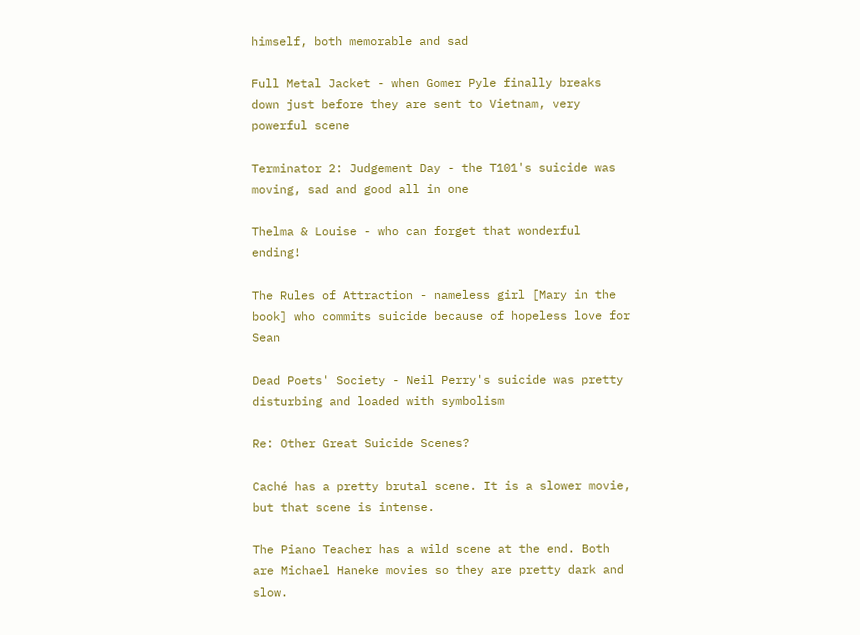himself, both memorable and sad

Full Metal Jacket - when Gomer Pyle finally breaks down just before they are sent to Vietnam, very powerful scene

Terminator 2: Judgement Day - the T101's suicide was moving, sad and good all in one

Thelma & Louise - who can forget that wonderful ending!

The Rules of Attraction - nameless girl [Mary in the book] who commits suicide because of hopeless love for Sean

Dead Poets' Society - Neil Perry's suicide was pretty disturbing and loaded with symbolism

Re: Other Great Suicide Scenes?

Caché has a pretty brutal scene. It is a slower movie, but that scene is intense.

The Piano Teacher has a wild scene at the end. Both are Michael Haneke movies so they are pretty dark and slow.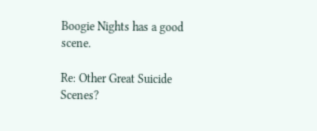Boogie Nights has a good scene.

Re: Other Great Suicide Scenes?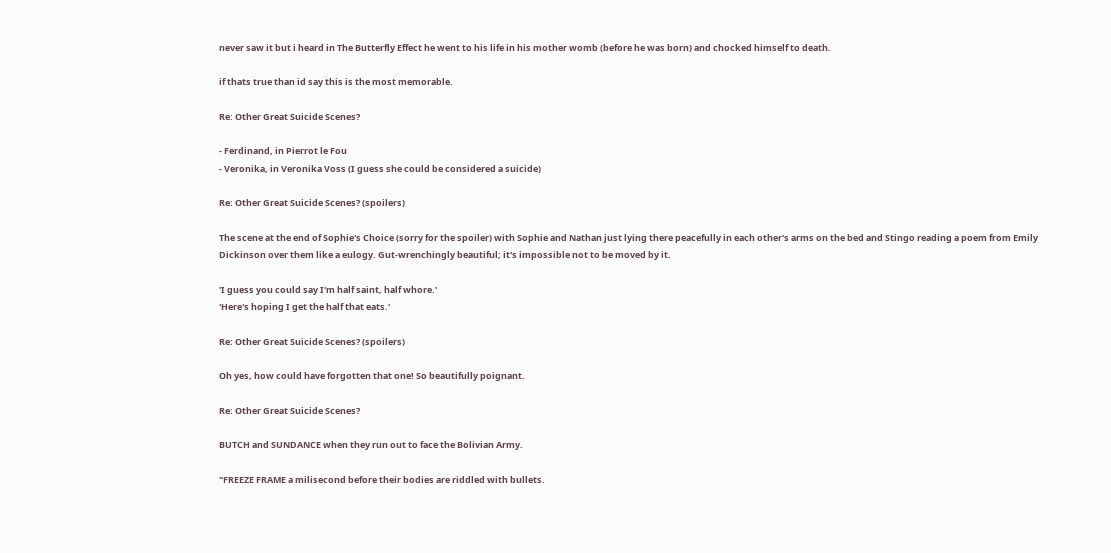never saw it but i heard in The Butterfly Effect he went to his life in his mother womb (before he was born) and chocked himself to death.

if thats true than id say this is the most memorable.

Re: Other Great Suicide Scenes?

- Ferdinand, in Pierrot le Fou
- Veronika, in Veronika Voss (I guess she could be considered a suicide)

Re: Other Great Suicide Scenes? (spoilers)

The scene at the end of Sophie's Choice (sorry for the spoiler) with Sophie and Nathan just lying there peacefully in each other's arms on the bed and Stingo reading a poem from Emily Dickinson over them like a eulogy. Gut-wrenchingly beautiful; it's impossible not to be moved by it.

'I guess you could say I'm half saint, half whore.'
'Here's hoping I get the half that eats.'

Re: Other Great Suicide Scenes? (spoilers)

Oh yes, how could have forgotten that one! So beautifully poignant.

Re: Other Great Suicide Scenes?

BUTCH and SUNDANCE when they run out to face the Bolivian Army.

"FREEZE FRAME a milisecond before their bodies are riddled with bullets.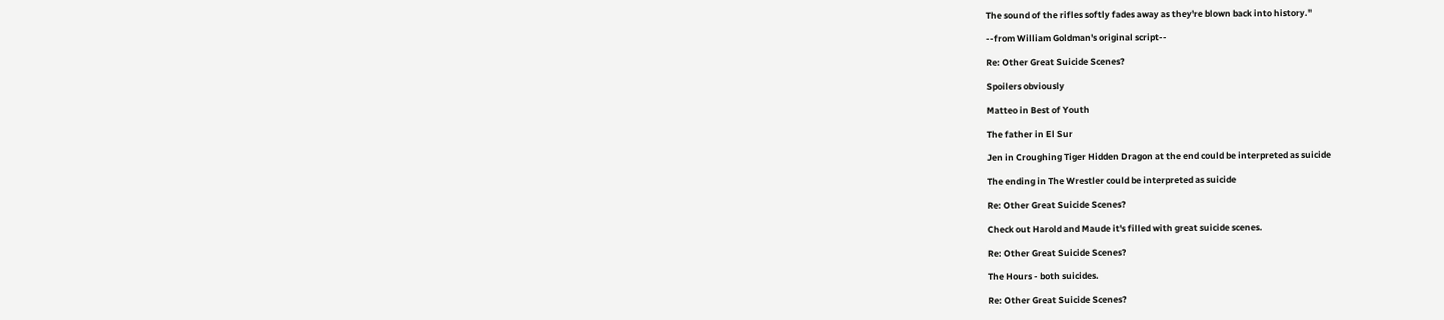The sound of the rifles softly fades away as they're blown back into history."

--from William Goldman's original script--

Re: Other Great Suicide Scenes?

Spoilers obviously

Matteo in Best of Youth

The father in El Sur

Jen in Croughing Tiger Hidden Dragon at the end could be interpreted as suicide

The ending in The Wrestler could be interpreted as suicide

Re: Other Great Suicide Scenes?

Check out Harold and Maude it's filled with great suicide scenes.

Re: Other Great Suicide Scenes?

The Hours - both suicides.

Re: Other Great Suicide Scenes?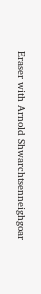Eraser with Arnold Shwarchtsenneighgoar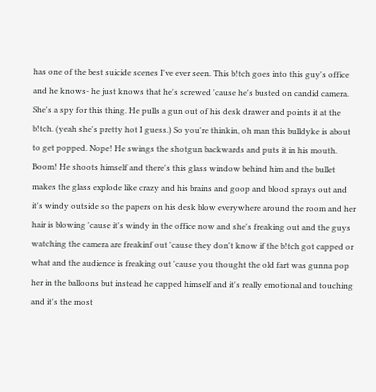has one of the best suicide scenes I've ever seen. This b!tch goes into this guy's office and he knows- he just knows that he's screwed 'cause he's busted on candid camera. She's a spy for this thing. He pulls a gun out of his desk drawer and points it at the b!tch. (yeah she's pretty hot I guess.) So you're thinkin, oh man this bulldyke is about to get popped. Nope! He swings the shotgun backwards and puts it in his mouth. Boom! He shoots himself and there's this glass window behind him and the bullet makes the glass explode like crazy and his brains and goop and blood sprays out and it's windy outside so the papers on his desk blow everywhere around the room and her hair is blowing 'cause it's windy in the office now and she's freaking out and the guys watching the camera are freakinf out 'cause they don't know if the b!tch got capped or what and the audience is freaking out 'cause you thought the old fart was gunna pop her in the balloons but instead he capped himself and it's really emotional and touching and it's the most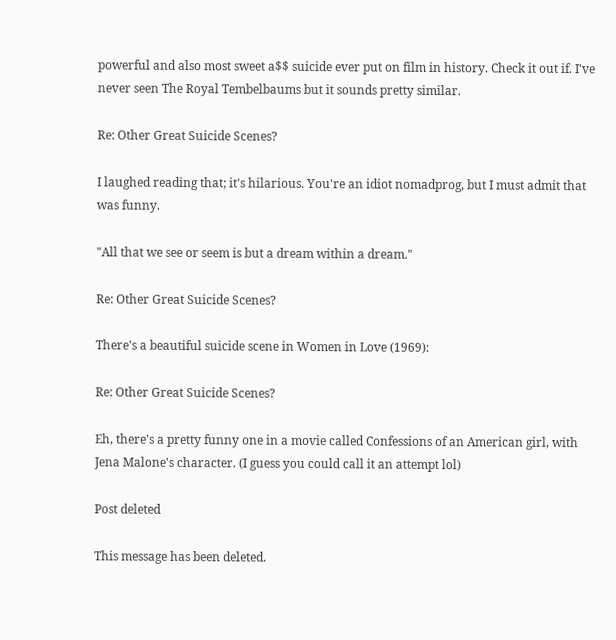powerful and also most sweet a$$ suicide ever put on film in history. Check it out if. I've never seen The Royal Tembelbaums but it sounds pretty similar.

Re: Other Great Suicide Scenes?

I laughed reading that; it's hilarious. You're an idiot nomadprog, but I must admit that was funny.

"All that we see or seem is but a dream within a dream."

Re: Other Great Suicide Scenes?

There's a beautiful suicide scene in Women in Love (1969):

Re: Other Great Suicide Scenes?

Eh, there's a pretty funny one in a movie called Confessions of an American girl, with Jena Malone's character. (I guess you could call it an attempt lol)

Post deleted

This message has been deleted.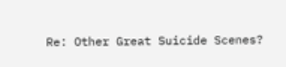Re: Other Great Suicide Scenes?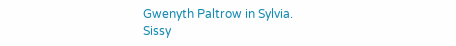Gwenyth Paltrow in Sylvia.
Sissy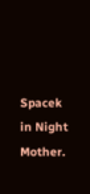Spacek in Night Mother.